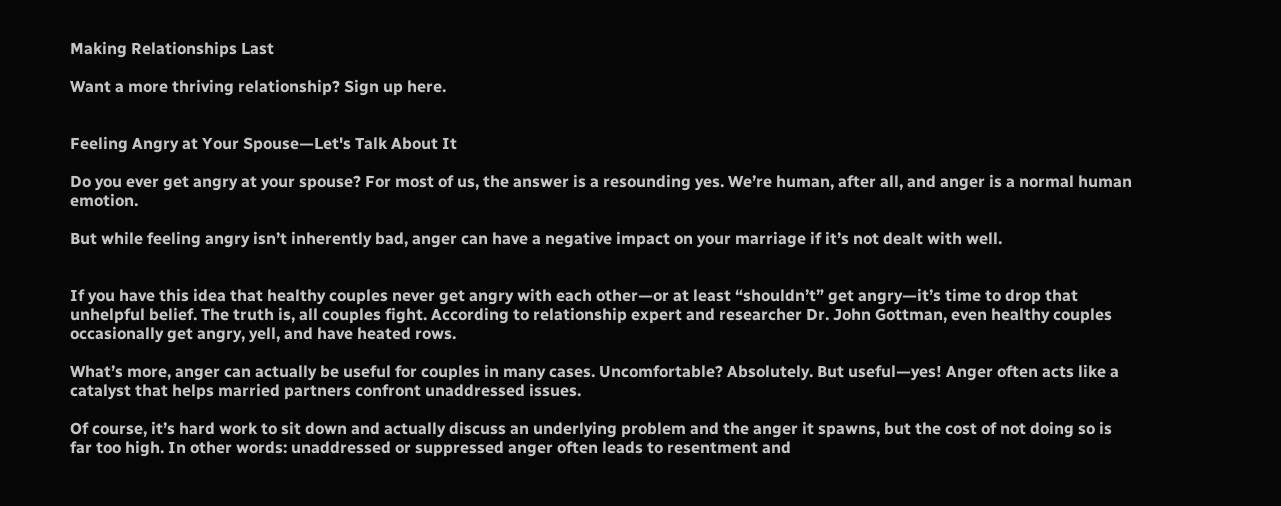Making Relationships Last

Want a more thriving relationship? Sign up here.


Feeling Angry at Your Spouse—Let's Talk About It

Do you ever get angry at your spouse? For most of us, the answer is a resounding yes. We’re human, after all, and anger is a normal human emotion.

But while feeling angry isn’t inherently bad, anger can have a negative impact on your marriage if it’s not dealt with well.


If you have this idea that healthy couples never get angry with each other—or at least “shouldn’t” get angry—it’s time to drop that unhelpful belief. The truth is, all couples fight. According to relationship expert and researcher Dr. John Gottman, even healthy couples occasionally get angry, yell, and have heated rows.

What’s more, anger can actually be useful for couples in many cases. Uncomfortable? Absolutely. But useful—yes! Anger often acts like a catalyst that helps married partners confront unaddressed issues.

Of course, it’s hard work to sit down and actually discuss an underlying problem and the anger it spawns, but the cost of not doing so is far too high. In other words: unaddressed or suppressed anger often leads to resentment and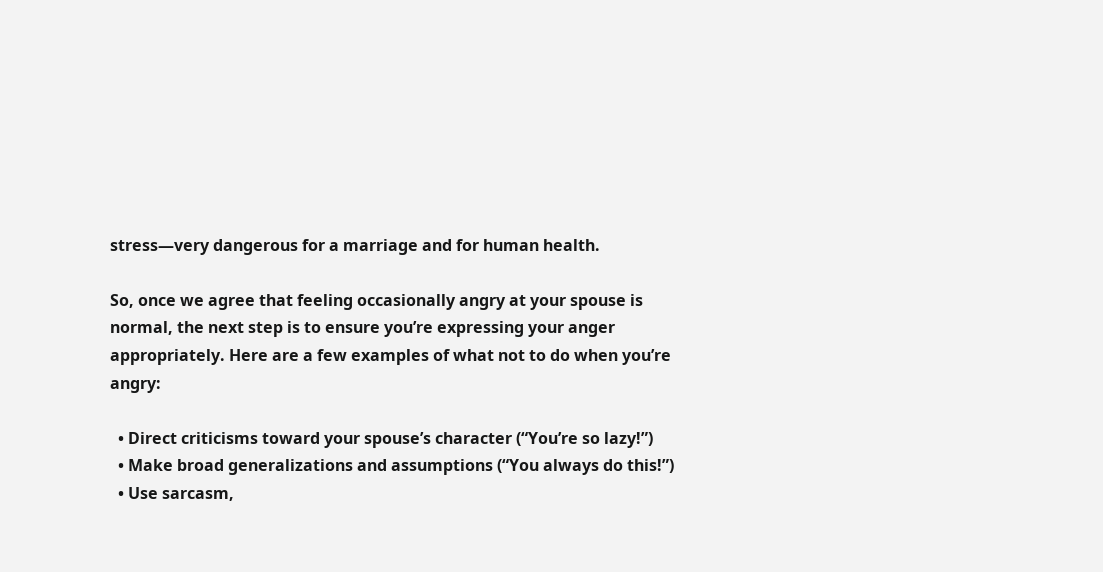stress—very dangerous for a marriage and for human health.

So, once we agree that feeling occasionally angry at your spouse is normal, the next step is to ensure you’re expressing your anger appropriately. Here are a few examples of what not to do when you’re angry:

  • Direct criticisms toward your spouse’s character (“You’re so lazy!”)
  • Make broad generalizations and assumptions (“You always do this!”)
  • Use sarcasm,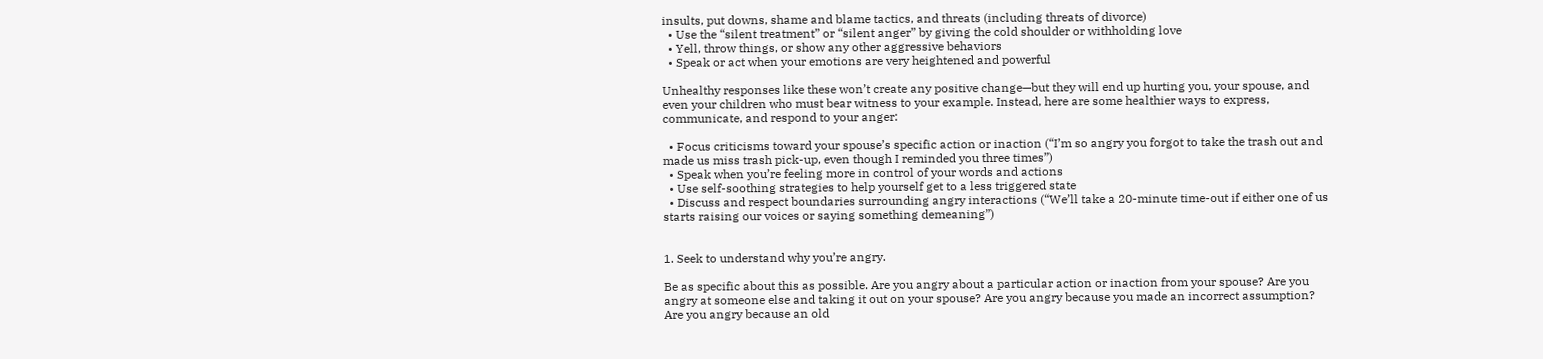insults, put downs, shame and blame tactics, and threats (including threats of divorce)
  • Use the “silent treatment” or “silent anger” by giving the cold shoulder or withholding love
  • Yell, throw things, or show any other aggressive behaviors
  • Speak or act when your emotions are very heightened and powerful

Unhealthy responses like these won’t create any positive change—but they will end up hurting you, your spouse, and even your children who must bear witness to your example. Instead, here are some healthier ways to express, communicate, and respond to your anger:

  • Focus criticisms toward your spouse’s specific action or inaction (“I’m so angry you forgot to take the trash out and made us miss trash pick-up, even though I reminded you three times”)
  • Speak when you’re feeling more in control of your words and actions
  • Use self-soothing strategies to help yourself get to a less triggered state
  • Discuss and respect boundaries surrounding angry interactions (“We’ll take a 20-minute time-out if either one of us starts raising our voices or saying something demeaning”)


1. Seek to understand why you’re angry.

Be as specific about this as possible. Are you angry about a particular action or inaction from your spouse? Are you angry at someone else and taking it out on your spouse? Are you angry because you made an incorrect assumption? Are you angry because an old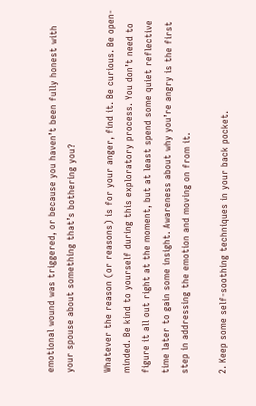emotional wound was triggered, or because you haven’t been fully honest with your spouse about something that’s bothering you?

Whatever the reason (or reasons) is for your anger, find it. Be curious. Be open-minded. Be kind to yourself during this exploratory process. You don’t need to figure it all out right at the moment, but at least spend some quiet reflective time later to gain some insight. Awareness about why you’re angry is the first step in addressing the emotion and moving on from it.

2. Keep some self-soothing techniques in your back pocket.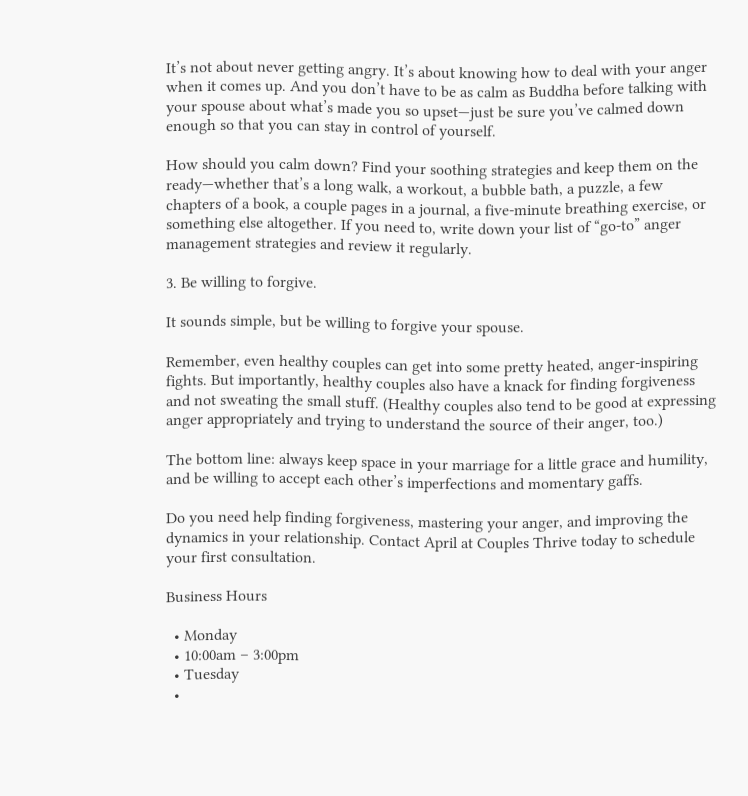It’s not about never getting angry. It’s about knowing how to deal with your anger when it comes up. And you don’t have to be as calm as Buddha before talking with your spouse about what’s made you so upset—just be sure you’ve calmed down enough so that you can stay in control of yourself.

How should you calm down? Find your soothing strategies and keep them on the ready—whether that’s a long walk, a workout, a bubble bath, a puzzle, a few chapters of a book, a couple pages in a journal, a five-minute breathing exercise, or something else altogether. If you need to, write down your list of “go-to” anger management strategies and review it regularly.

3. Be willing to forgive.

It sounds simple, but be willing to forgive your spouse.

Remember, even healthy couples can get into some pretty heated, anger-inspiring fights. But importantly, healthy couples also have a knack for finding forgiveness and not sweating the small stuff. (Healthy couples also tend to be good at expressing anger appropriately and trying to understand the source of their anger, too.)

The bottom line: always keep space in your marriage for a little grace and humility, and be willing to accept each other’s imperfections and momentary gaffs.

Do you need help finding forgiveness, mastering your anger, and improving the dynamics in your relationship. Contact April at Couples Thrive today to schedule your first consultation.

Business Hours

  • Monday
  • 10:00am – 3:00pm
  • Tuesday
  •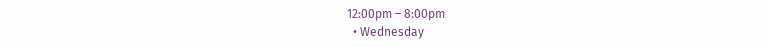12:00pm – 8:00pm
  • Wednesday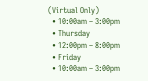(Virtual Only)
  • 10:00am – 3:00pm
  • Thursday
  • 12:00pm – 8:00pm
  • Friday
  • 10:00am – 3:00pm